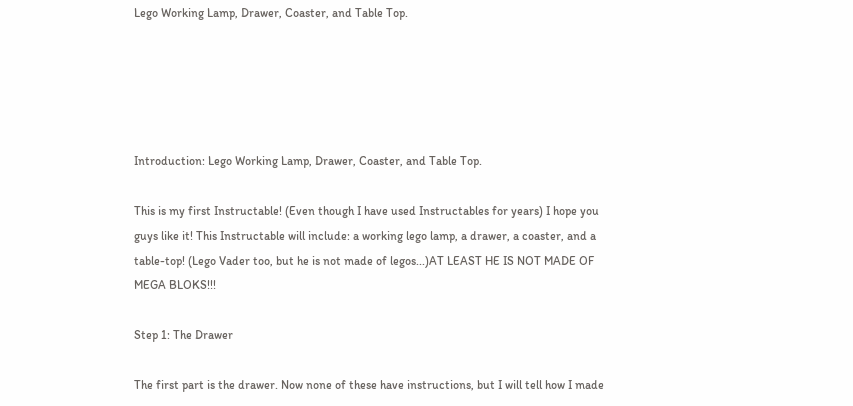Lego Working Lamp, Drawer, Coaster, and Table Top.





Introduction: Lego Working Lamp, Drawer, Coaster, and Table Top.

This is my first Instructable! (Even though I have used Instructables for years) I hope you guys like it! This Instructable will include: a working lego lamp, a drawer, a coaster, and a table-top! (Lego Vader too, but he is not made of legos...)AT LEAST HE IS NOT MADE OF MEGA BLOKS!!!

Step 1: The Drawer

The first part is the drawer. Now none of these have instructions, but I will tell how I made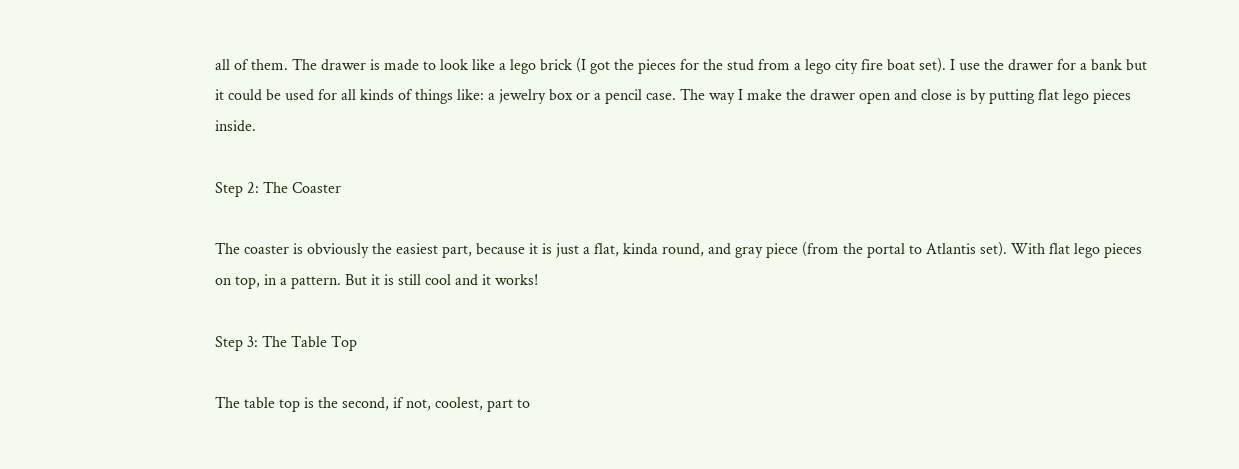all of them. The drawer is made to look like a lego brick (I got the pieces for the stud from a lego city fire boat set). I use the drawer for a bank but it could be used for all kinds of things like: a jewelry box or a pencil case. The way I make the drawer open and close is by putting flat lego pieces inside.

Step 2: The Coaster

The coaster is obviously the easiest part, because it is just a flat, kinda round, and gray piece (from the portal to Atlantis set). With flat lego pieces on top, in a pattern. But it is still cool and it works!

Step 3: The Table Top

The table top is the second, if not, coolest, part to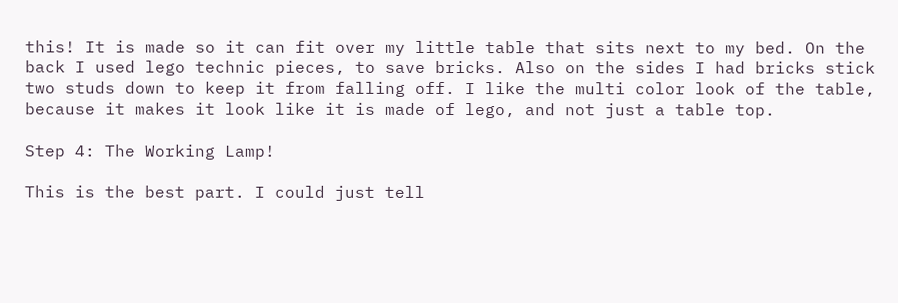this! It is made so it can fit over my little table that sits next to my bed. On the back I used lego technic pieces, to save bricks. Also on the sides I had bricks stick two studs down to keep it from falling off. I like the multi color look of the table, because it makes it look like it is made of lego, and not just a table top.

Step 4: The Working Lamp!

This is the best part. I could just tell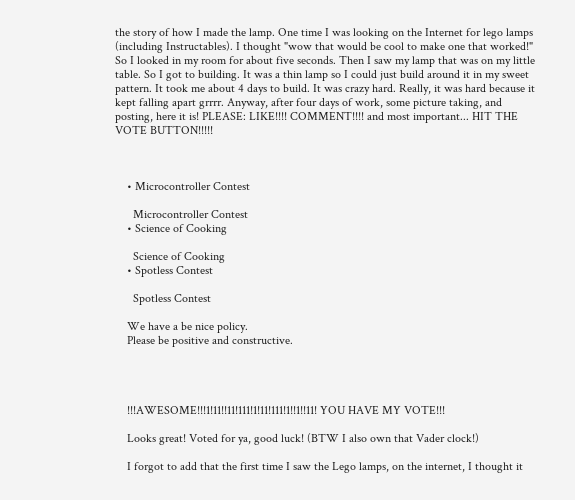the story of how I made the lamp. One time I was looking on the Internet for lego lamps (including Instructables). I thought "wow that would be cool to make one that worked!" So I looked in my room for about five seconds. Then I saw my lamp that was on my little table. So I got to building. It was a thin lamp so I could just build around it in my sweet pattern. It took me about 4 days to build. It was crazy hard. Really, it was hard because it kept falling apart grrrr. Anyway, after four days of work, some picture taking, and posting, here it is! PLEASE: LIKE!!!! COMMENT!!!! and most important... HIT THE VOTE BUTTON!!!!!



    • Microcontroller Contest

      Microcontroller Contest
    • Science of Cooking

      Science of Cooking
    • Spotless Contest

      Spotless Contest

    We have a be nice policy.
    Please be positive and constructive.




    !!!AWESOME!!!1!11!!11!111!1!11!111!1!!1!!11! YOU HAVE MY VOTE!!!

    Looks great! Voted for ya, good luck! (BTW I also own that Vader clock!)

    I forgot to add that the first time I saw the Lego lamps, on the internet, I thought it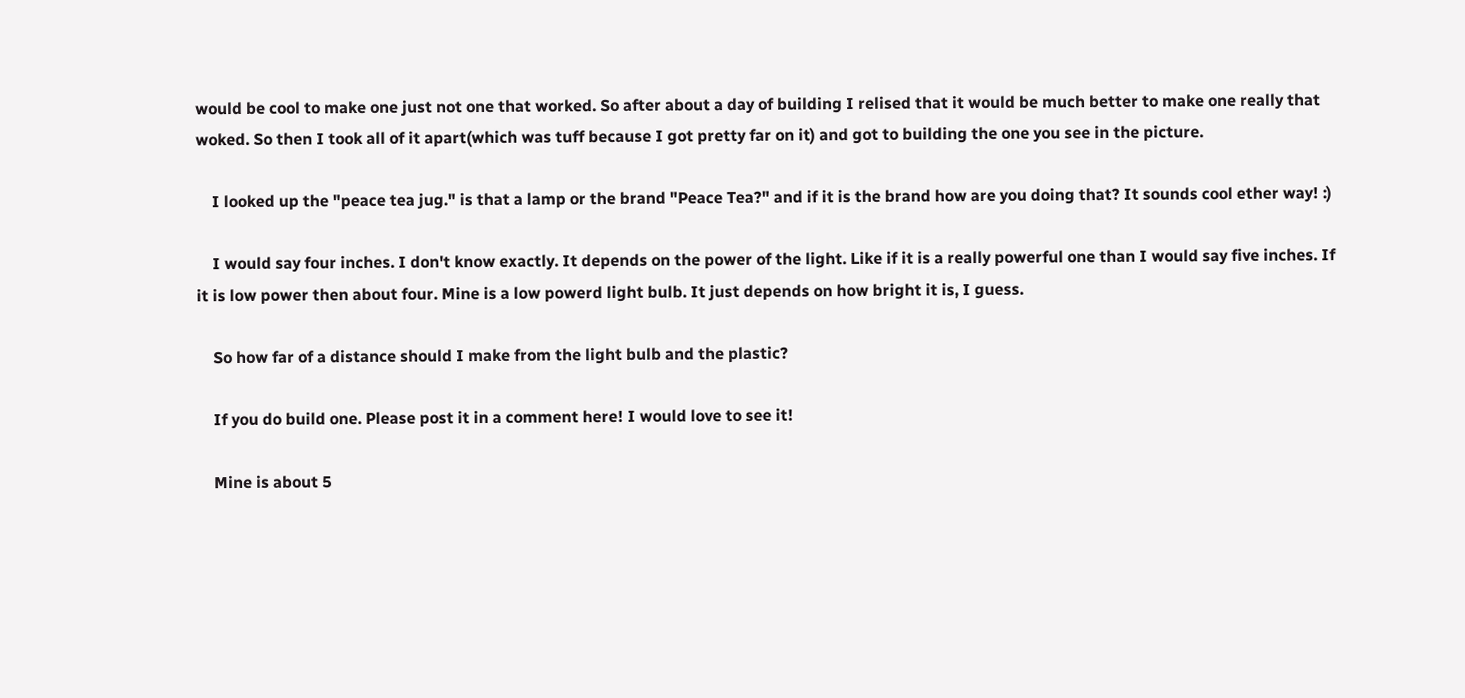would be cool to make one just not one that worked. So after about a day of building I relised that it would be much better to make one really that woked. So then I took all of it apart(which was tuff because I got pretty far on it) and got to building the one you see in the picture.

    I looked up the "peace tea jug." is that a lamp or the brand "Peace Tea?" and if it is the brand how are you doing that? It sounds cool ether way! :)

    I would say four inches. I don't know exactly. It depends on the power of the light. Like if it is a really powerful one than I would say five inches. If it is low power then about four. Mine is a low powerd light bulb. It just depends on how bright it is, I guess.

    So how far of a distance should I make from the light bulb and the plastic?

    If you do build one. Please post it in a comment here! I would love to see it!

    Mine is about 5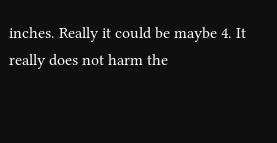inches. Really it could be maybe 4. It really does not harm the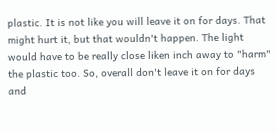plastic. It is not like you will leave it on for days. That might hurt it, but that wouldn't happen. The light would have to be really close liken inch away to "harm" the plastic too. So, overall don't leave it on for days and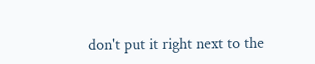don't put it right next to the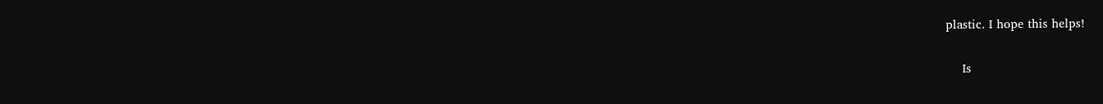plastic. I hope this helps!

    Is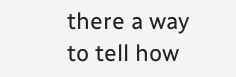there a way to tell how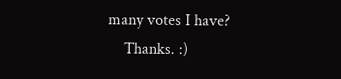many votes I have?
    Thanks. :)